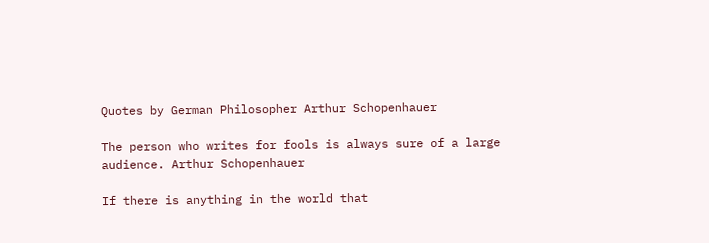Quotes by German Philosopher Arthur Schopenhauer

The person who writes for fools is always sure of a large audience. Arthur Schopenhauer

If there is anything in the world that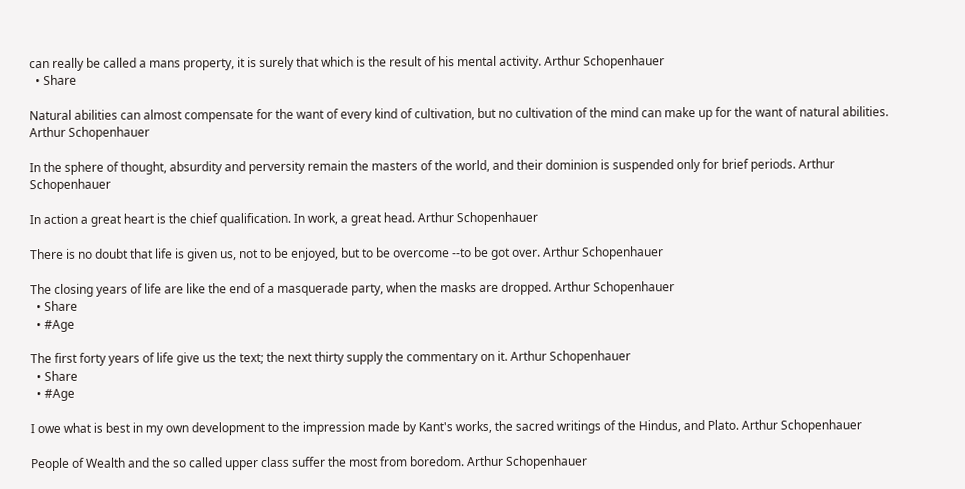can really be called a mans property, it is surely that which is the result of his mental activity. Arthur Schopenhauer
  • Share

Natural abilities can almost compensate for the want of every kind of cultivation, but no cultivation of the mind can make up for the want of natural abilities. Arthur Schopenhauer

In the sphere of thought, absurdity and perversity remain the masters of the world, and their dominion is suspended only for brief periods. Arthur Schopenhauer

In action a great heart is the chief qualification. In work, a great head. Arthur Schopenhauer

There is no doubt that life is given us, not to be enjoyed, but to be overcome --to be got over. Arthur Schopenhauer

The closing years of life are like the end of a masquerade party, when the masks are dropped. Arthur Schopenhauer
  • Share
  • #Age

The first forty years of life give us the text; the next thirty supply the commentary on it. Arthur Schopenhauer
  • Share
  • #Age

I owe what is best in my own development to the impression made by Kant's works, the sacred writings of the Hindus, and Plato. Arthur Schopenhauer

People of Wealth and the so called upper class suffer the most from boredom. Arthur Schopenhauer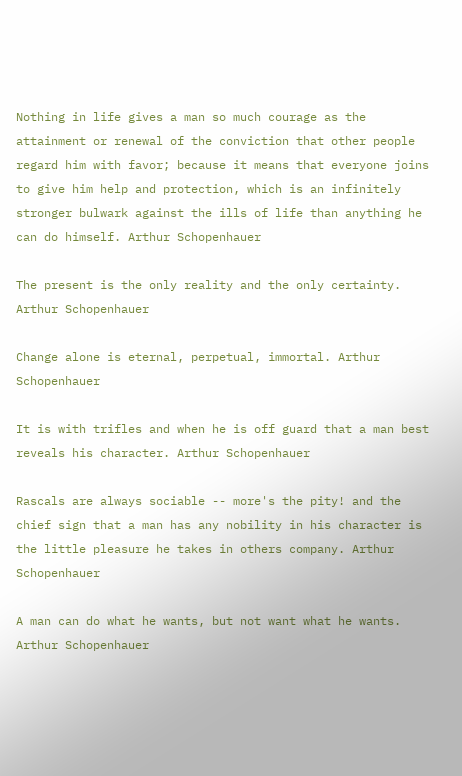Nothing in life gives a man so much courage as the attainment or renewal of the conviction that other people regard him with favor; because it means that everyone joins to give him help and protection, which is an infinitely stronger bulwark against the ills of life than anything he can do himself. Arthur Schopenhauer

The present is the only reality and the only certainty. Arthur Schopenhauer

Change alone is eternal, perpetual, immortal. Arthur Schopenhauer

It is with trifles and when he is off guard that a man best reveals his character. Arthur Schopenhauer

Rascals are always sociable -- more's the pity! and the chief sign that a man has any nobility in his character is the little pleasure he takes in others company. Arthur Schopenhauer

A man can do what he wants, but not want what he wants. Arthur Schopenhauer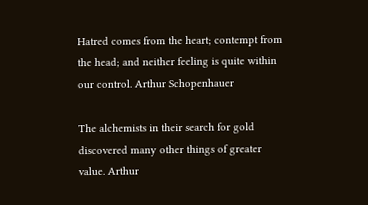Hatred comes from the heart; contempt from the head; and neither feeling is quite within our control. Arthur Schopenhauer

The alchemists in their search for gold discovered many other things of greater value. Arthur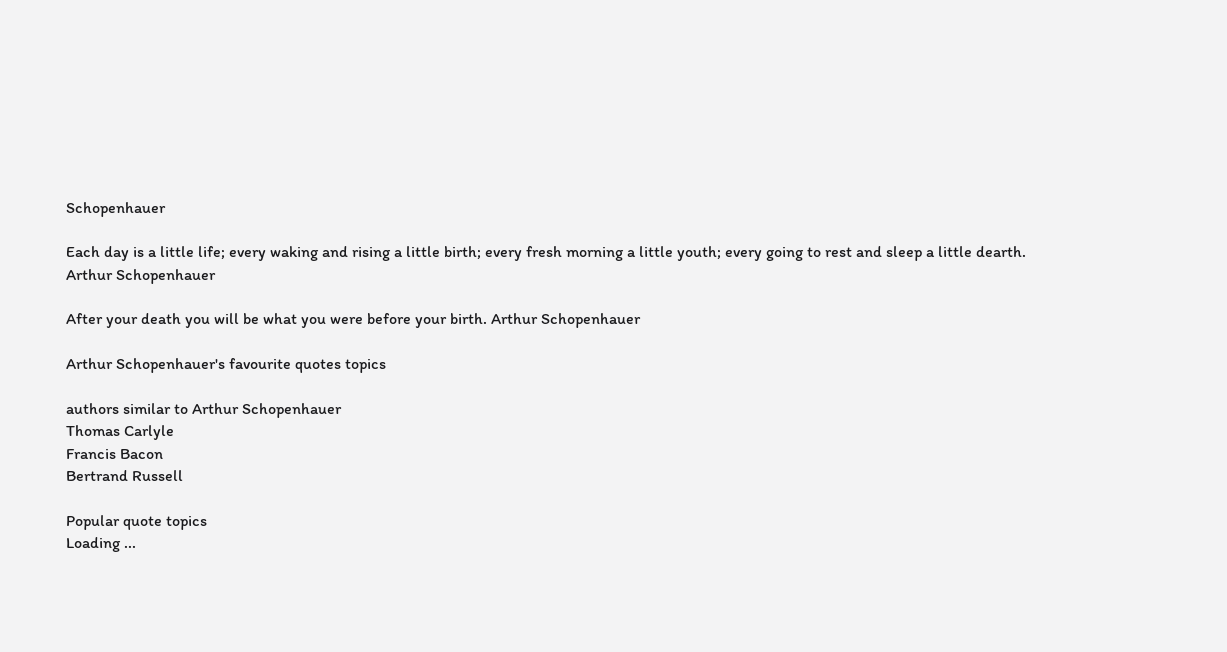Schopenhauer

Each day is a little life; every waking and rising a little birth; every fresh morning a little youth; every going to rest and sleep a little dearth. Arthur Schopenhauer

After your death you will be what you were before your birth. Arthur Schopenhauer

Arthur Schopenhauer's favourite quotes topics

authors similar to Arthur Schopenhauer
Thomas Carlyle
Francis Bacon
Bertrand Russell

Popular quote topics
Loading ...